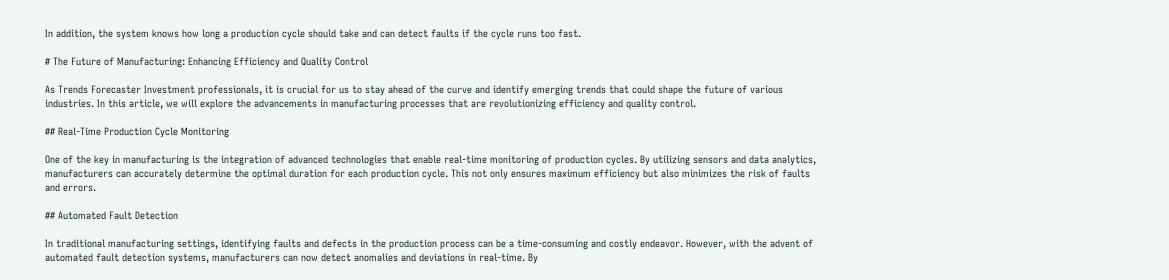In addition, the system knows how long a production cycle should take and can detect faults if the cycle runs too fast.

# The Future of Manufacturing: Enhancing Efficiency and Quality Control

As Trends Forecaster Investment professionals, it is crucial for us to stay ahead of the curve and identify emerging trends that could shape the future of various industries. In this article, we will explore the advancements in manufacturing processes that are revolutionizing efficiency and quality control.

## Real-Time Production Cycle Monitoring

One of the key in manufacturing is the integration of advanced technologies that enable real-time monitoring of production cycles. By utilizing sensors and data analytics, manufacturers can accurately determine the optimal duration for each production cycle. This not only ensures maximum efficiency but also minimizes the risk of faults and errors.

## Automated Fault Detection

In traditional manufacturing settings, identifying faults and defects in the production process can be a time-consuming and costly endeavor. However, with the advent of automated fault detection systems, manufacturers can now detect anomalies and deviations in real-time. By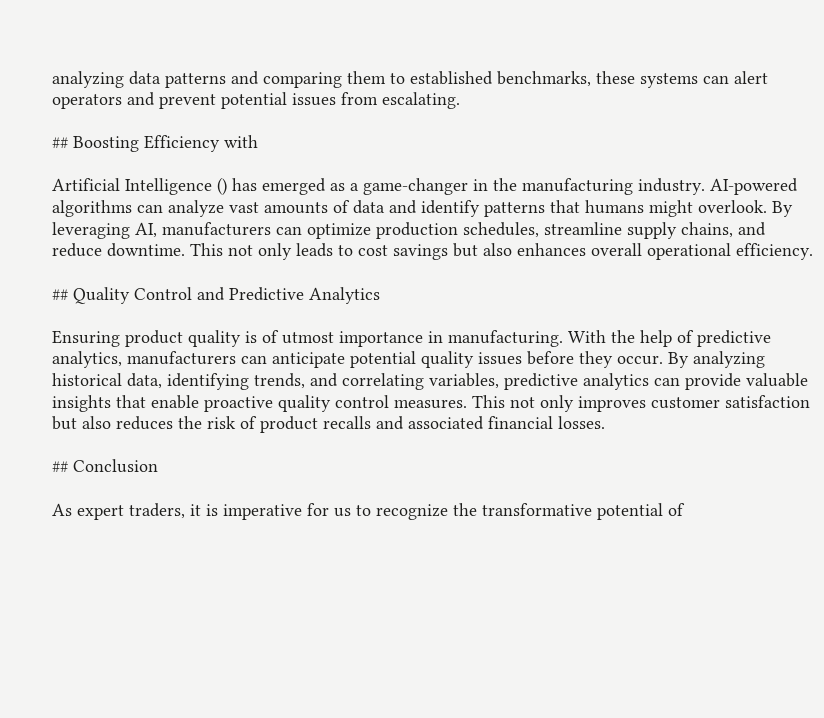analyzing data patterns and comparing them to established benchmarks, these systems can alert operators and prevent potential issues from escalating.

## Boosting Efficiency with

Artificial Intelligence () has emerged as a game-changer in the manufacturing industry. AI-powered algorithms can analyze vast amounts of data and identify patterns that humans might overlook. By leveraging AI, manufacturers can optimize production schedules, streamline supply chains, and reduce downtime. This not only leads to cost savings but also enhances overall operational efficiency.

## Quality Control and Predictive Analytics

Ensuring product quality is of utmost importance in manufacturing. With the help of predictive analytics, manufacturers can anticipate potential quality issues before they occur. By analyzing historical data, identifying trends, and correlating variables, predictive analytics can provide valuable insights that enable proactive quality control measures. This not only improves customer satisfaction but also reduces the risk of product recalls and associated financial losses.

## Conclusion

As expert traders, it is imperative for us to recognize the transformative potential of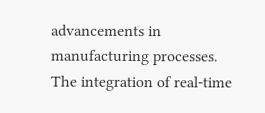advancements in manufacturing processes. The integration of real-time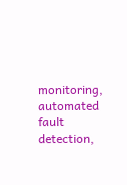monitoring, automated fault detection,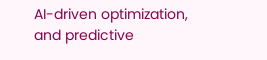AI-driven optimization, and predictive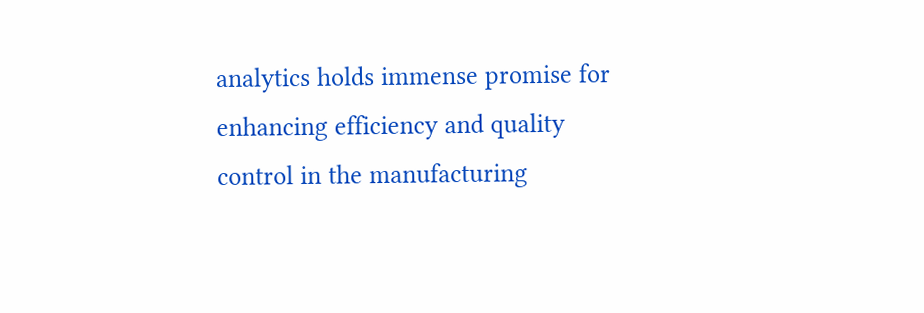analytics holds immense promise for enhancing efficiency and quality control in the manufacturing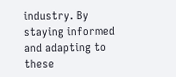industry. By staying informed and adapting to these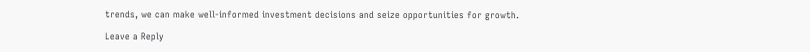trends, we can make well-informed investment decisions and seize opportunities for growth.

Leave a Reply